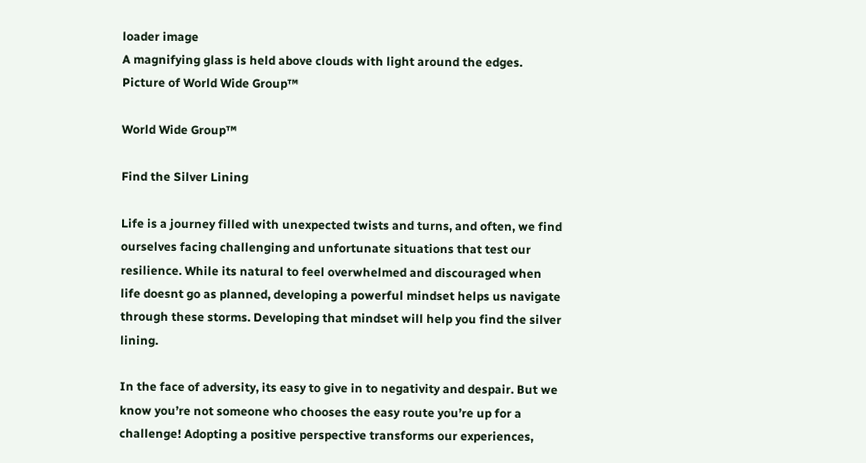loader image
A magnifying glass is held above clouds with light around the edges.
Picture of World Wide Group™

World Wide Group™

Find the Silver Lining

Life is a journey filled with unexpected twists and turns, and often, we find ourselves facing challenging and unfortunate situations that test our resilience. While its natural to feel overwhelmed and discouraged when life doesnt go as planned, developing a powerful mindset helps us navigate through these storms. Developing that mindset will help you find the silver lining.

In the face of adversity, its easy to give in to negativity and despair. But we know you’re not someone who chooses the easy route you’re up for a challenge! Adopting a positive perspective transforms our experiences,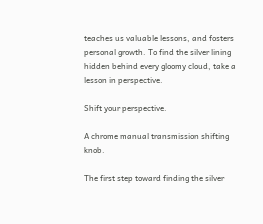teaches us valuable lessons, and fosters personal growth. To find the silver lining hidden behind every gloomy cloud, take a lesson in perspective.

Shift your perspective.

A chrome manual transmission shifting knob.

The first step toward finding the silver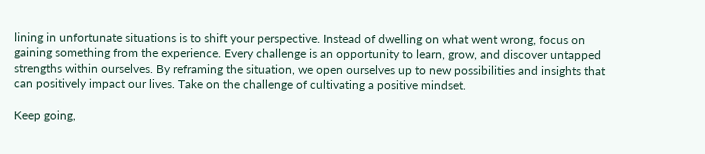lining in unfortunate situations is to shift your perspective. Instead of dwelling on what went wrong, focus on gaining something from the experience. Every challenge is an opportunity to learn, grow, and discover untapped strengths within ourselves. By reframing the situation, we open ourselves up to new possibilities and insights that can positively impact our lives. Take on the challenge of cultivating a positive mindset.

Keep going,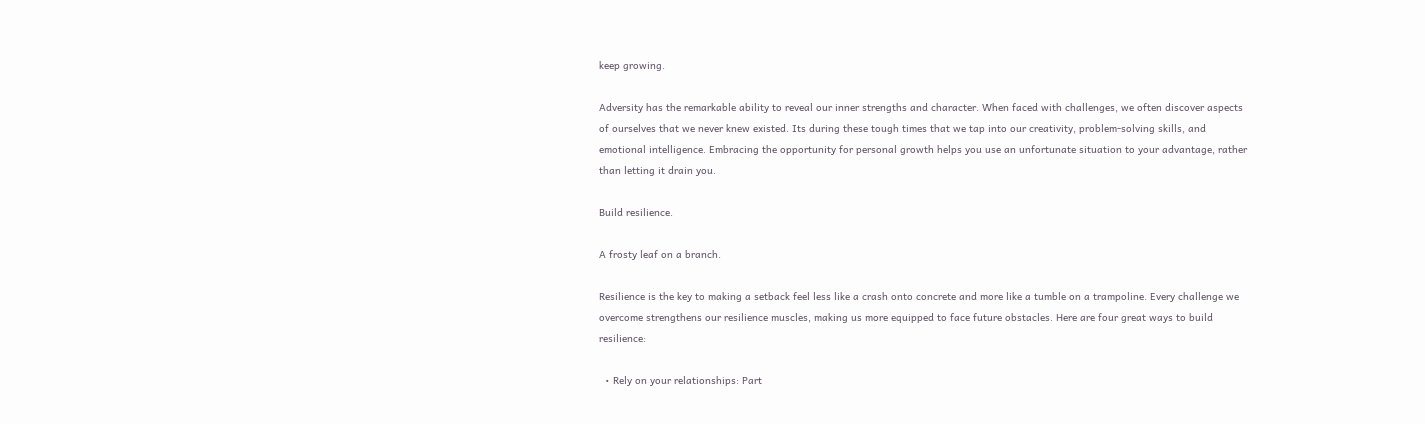keep growing.

Adversity has the remarkable ability to reveal our inner strengths and character. When faced with challenges, we often discover aspects of ourselves that we never knew existed. Its during these tough times that we tap into our creativity, problem-solving skills, and emotional intelligence. Embracing the opportunity for personal growth helps you use an unfortunate situation to your advantage, rather than letting it drain you.

Build resilience.

A frosty leaf on a branch.

Resilience is the key to making a setback feel less like a crash onto concrete and more like a tumble on a trampoline. Every challenge we overcome strengthens our resilience muscles, making us more equipped to face future obstacles. Here are four great ways to build resilience:

  • Rely on your relationships: Part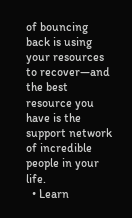of bouncing back is using your resources to recover—and the best resource you have is the support network of incredible people in your life.
  • Learn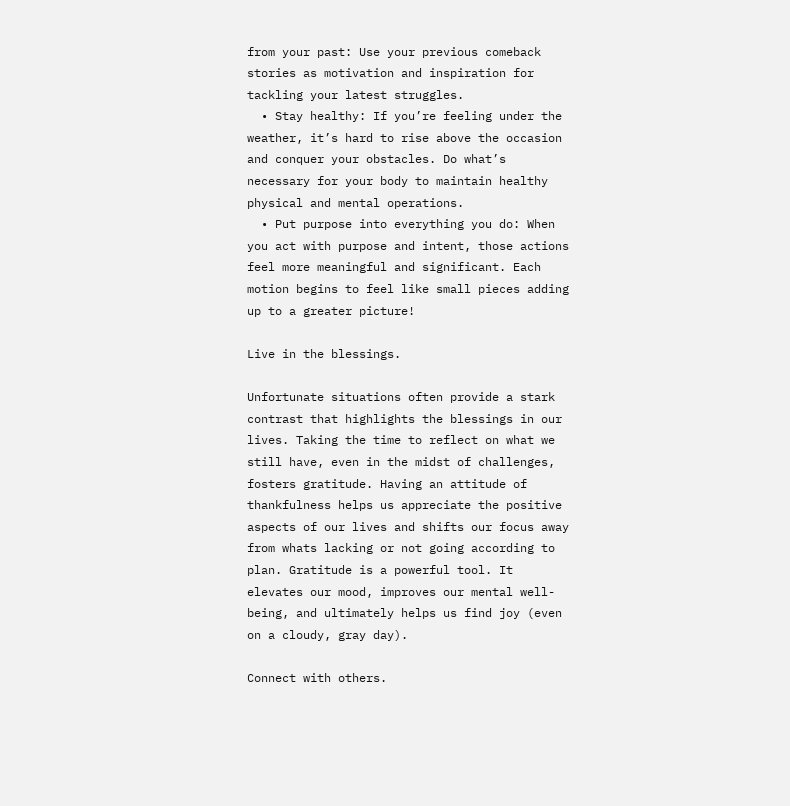from your past: Use your previous comeback stories as motivation and inspiration for tackling your latest struggles.
  • Stay healthy: If you’re feeling under the weather, it’s hard to rise above the occasion and conquer your obstacles. Do what’s necessary for your body to maintain healthy physical and mental operations.
  • Put purpose into everything you do: When you act with purpose and intent, those actions feel more meaningful and significant. Each motion begins to feel like small pieces adding up to a greater picture!

Live in the blessings.

Unfortunate situations often provide a stark contrast that highlights the blessings in our lives. Taking the time to reflect on what we still have, even in the midst of challenges, fosters gratitude. Having an attitude of thankfulness helps us appreciate the positive aspects of our lives and shifts our focus away from whats lacking or not going according to plan. Gratitude is a powerful tool. It elevates our mood, improves our mental well-being, and ultimately helps us find joy (even on a cloudy, gray day).

Connect with others.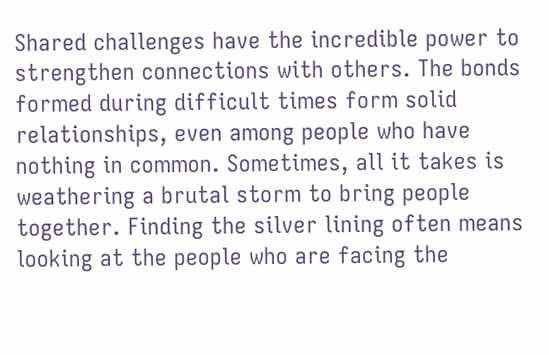Shared challenges have the incredible power to strengthen connections with others. The bonds formed during difficult times form solid relationships, even among people who have nothing in common. Sometimes, all it takes is weathering a brutal storm to bring people together. Finding the silver lining often means looking at the people who are facing the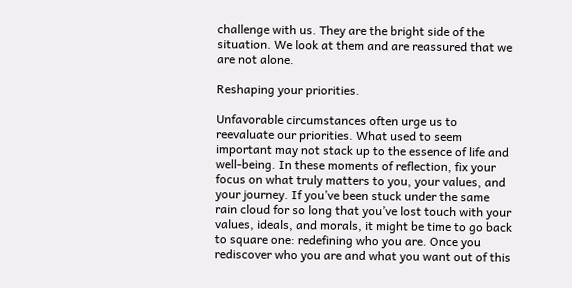challenge with us. They are the bright side of the situation. We look at them and are reassured that we are not alone.

Reshaping your priorities.

Unfavorable circumstances often urge us to reevaluate our priorities. What used to seem important may not stack up to the essence of life and well-being. In these moments of reflection, fix your focus on what truly matters to you, your values, and your journey. If you’ve been stuck under the same rain cloud for so long that you’ve lost touch with your values, ideals, and morals, it might be time to go back to square one: redefining who you are. Once you rediscover who you are and what you want out of this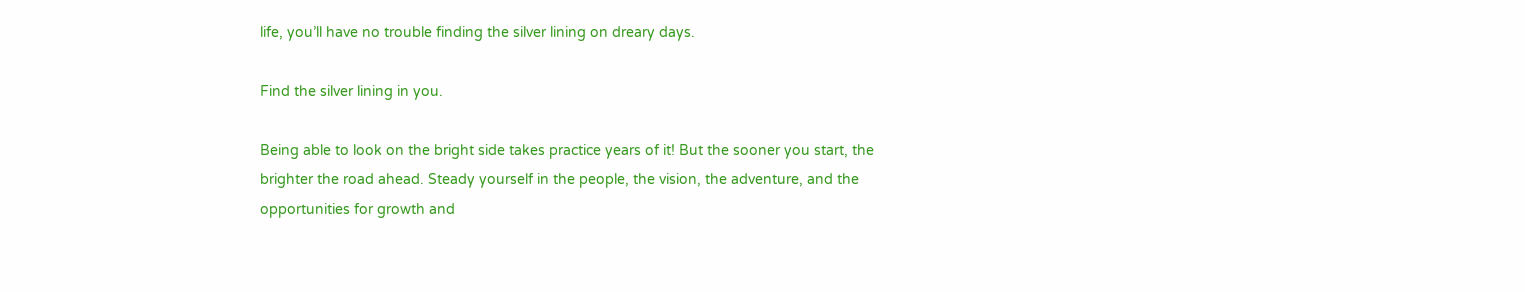life, you’ll have no trouble finding the silver lining on dreary days.

Find the silver lining in you.

Being able to look on the bright side takes practice years of it! But the sooner you start, the brighter the road ahead. Steady yourself in the people, the vision, the adventure, and the opportunities for growth and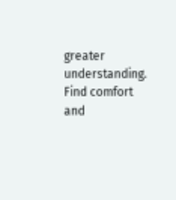greater understanding. Find comfort and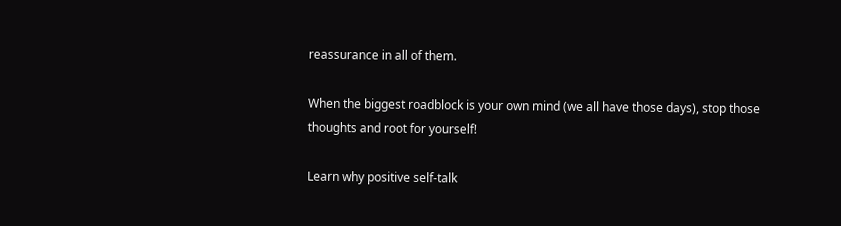reassurance in all of them.

When the biggest roadblock is your own mind (we all have those days), stop those thoughts and root for yourself!

Learn why positive self-talk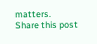matters.
Share this post